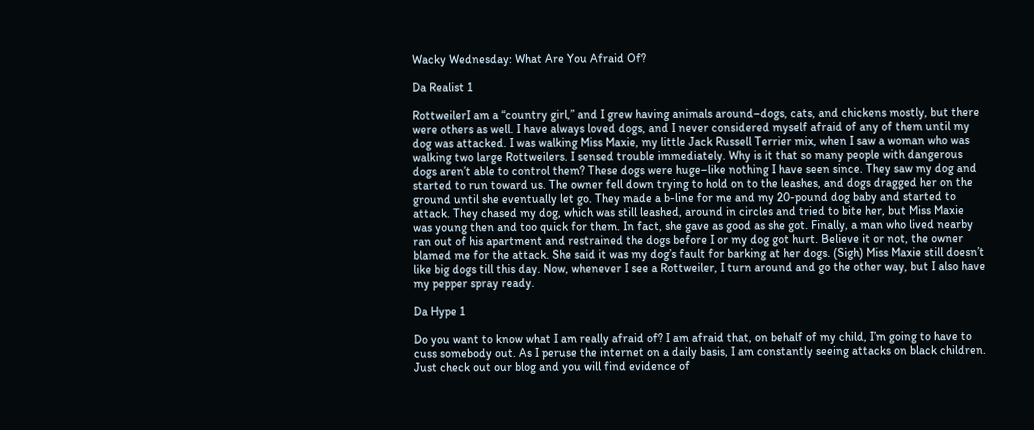Wacky Wednesday: What Are You Afraid Of?

Da Realist 1

RottweilerI am a “country girl,” and I grew having animals around–dogs, cats, and chickens mostly, but there were others as well. I have always loved dogs, and I never considered myself afraid of any of them until my dog was attacked. I was walking Miss Maxie, my little Jack Russell Terrier mix, when I saw a woman who was walking two large Rottweilers. I sensed trouble immediately. Why is it that so many people with dangerous dogs aren’t able to control them? These dogs were huge–like nothing I have seen since. They saw my dog and started to run toward us. The owner fell down trying to hold on to the leashes, and dogs dragged her on the ground until she eventually let go. They made a b-line for me and my 20-pound dog baby and started to attack. They chased my dog, which was still leashed, around in circles and tried to bite her, but Miss Maxie was young then and too quick for them. In fact, she gave as good as she got. Finally, a man who lived nearby ran out of his apartment and restrained the dogs before I or my dog got hurt. Believe it or not, the owner blamed me for the attack. She said it was my dog’s fault for barking at her dogs. (Sigh) Miss Maxie still doesn’t like big dogs till this day. Now, whenever I see a Rottweiler, I turn around and go the other way, but I also have my pepper spray ready.

Da Hype 1

Do you want to know what I am really afraid of? I am afraid that, on behalf of my child, I’m going to have to cuss somebody out. As I peruse the internet on a daily basis, I am constantly seeing attacks on black children. Just check out our blog and you will find evidence of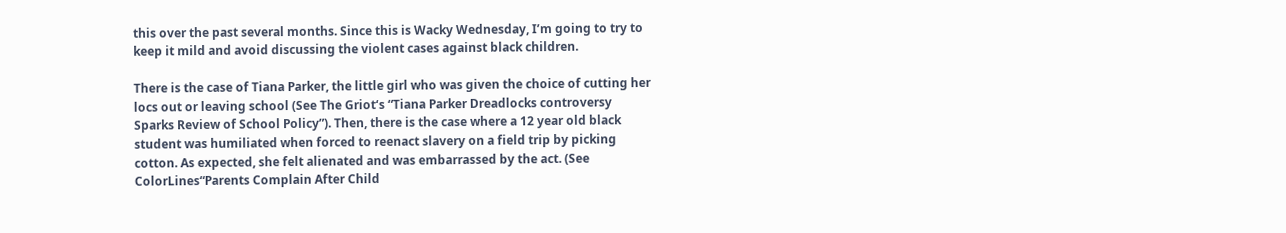this over the past several months. Since this is Wacky Wednesday, I’m going to try to keep it mild and avoid discussing the violent cases against black children.

There is the case of Tiana Parker, the little girl who was given the choice of cutting her locs out or leaving school (See The Griot‘s “Tiana Parker Dreadlocks controversy Sparks Review of School Policy”). Then, there is the case where a 12 year old black student was humiliated when forced to reenact slavery on a field trip by picking cotton. As expected, she felt alienated and was embarrassed by the act. (See ColorLines“Parents Complain After Child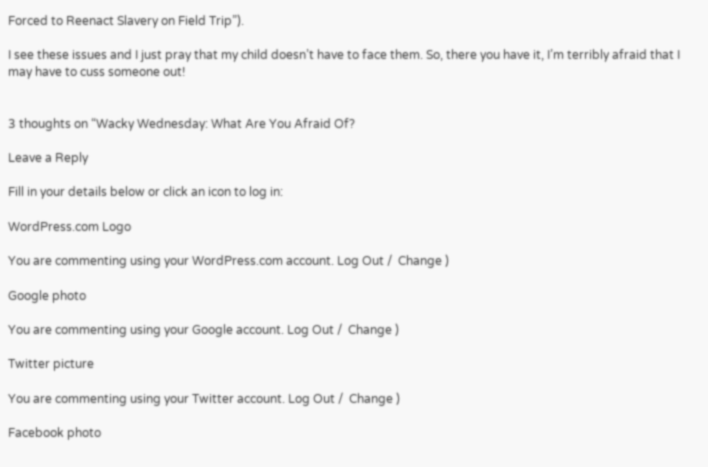Forced to Reenact Slavery on Field Trip”).

I see these issues and I just pray that my child doesn’t have to face them. So, there you have it, I’m terribly afraid that I may have to cuss someone out!


3 thoughts on “Wacky Wednesday: What Are You Afraid Of?

Leave a Reply

Fill in your details below or click an icon to log in:

WordPress.com Logo

You are commenting using your WordPress.com account. Log Out /  Change )

Google photo

You are commenting using your Google account. Log Out /  Change )

Twitter picture

You are commenting using your Twitter account. Log Out /  Change )

Facebook photo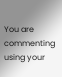You are commenting using your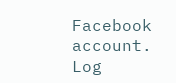Facebook account. Log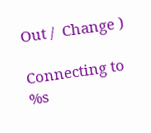Out /  Change )

Connecting to %s